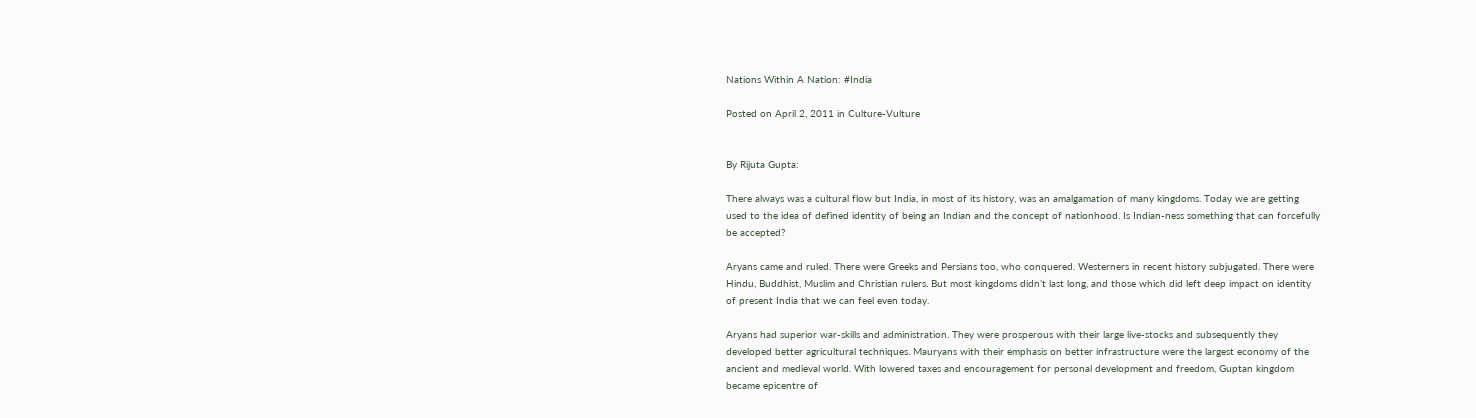Nations Within A Nation: #India

Posted on April 2, 2011 in Culture-Vulture


By Rijuta Gupta:

There always was a cultural flow but India, in most of its history, was an amalgamation of many kingdoms. Today we are getting used to the idea of defined identity of being an Indian and the concept of nationhood. Is Indian-ness something that can forcefully be accepted?

Aryans came and ruled. There were Greeks and Persians too, who conquered. Westerners in recent history subjugated. There were Hindu, Buddhist, Muslim and Christian rulers. But most kingdoms didn’t last long, and those which did left deep impact on identity of present India that we can feel even today.

Aryans had superior war-skills and administration. They were prosperous with their large live-stocks and subsequently they developed better agricultural techniques. Mauryans with their emphasis on better infrastructure were the largest economy of the ancient and medieval world. With lowered taxes and encouragement for personal development and freedom, Guptan kingdom became epicentre of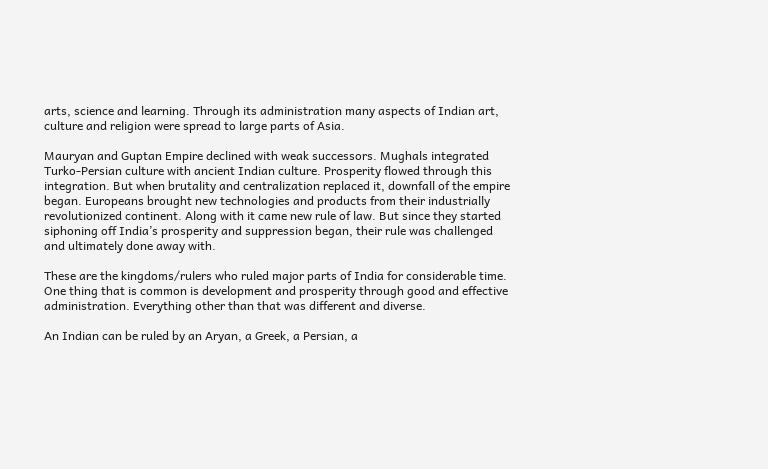arts, science and learning. Through its administration many aspects of Indian art, culture and religion were spread to large parts of Asia.

Mauryan and Guptan Empire declined with weak successors. Mughals integrated Turko-Persian culture with ancient Indian culture. Prosperity flowed through this integration. But when brutality and centralization replaced it, downfall of the empire began. Europeans brought new technologies and products from their industrially revolutionized continent. Along with it came new rule of law. But since they started siphoning off India’s prosperity and suppression began, their rule was challenged and ultimately done away with.

These are the kingdoms/rulers who ruled major parts of India for considerable time. One thing that is common is development and prosperity through good and effective administration. Everything other than that was different and diverse.

An Indian can be ruled by an Aryan, a Greek, a Persian, a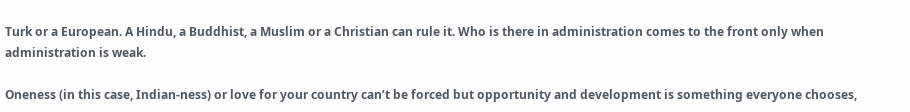Turk or a European. A Hindu, a Buddhist, a Muslim or a Christian can rule it. Who is there in administration comes to the front only when administration is weak.

Oneness (in this case, Indian-ness) or love for your country can’t be forced but opportunity and development is something everyone chooses,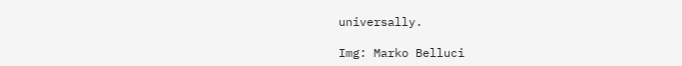universally.

Img: Marko Belluci